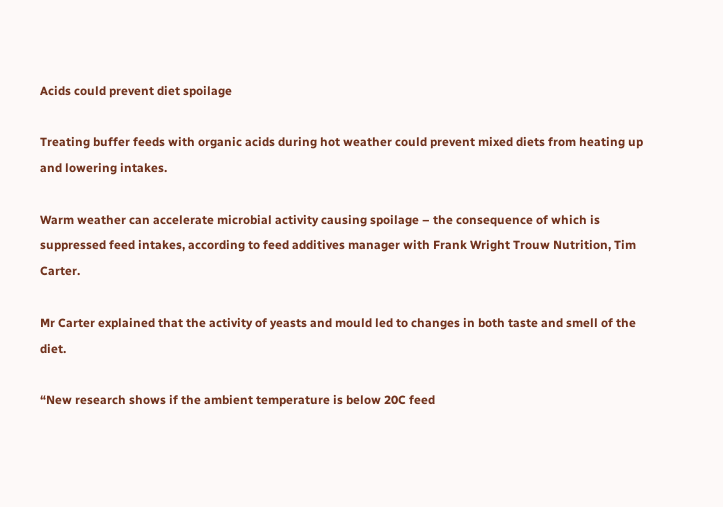Acids could prevent diet spoilage

Treating buffer feeds with organic acids during hot weather could prevent mixed diets from heating up and lowering intakes.

Warm weather can accelerate microbial activity causing spoilage – the consequence of which is suppressed feed intakes, according to feed additives manager with Frank Wright Trouw Nutrition, Tim Carter.

Mr Carter explained that the activity of yeasts and mould led to changes in both taste and smell of the diet.

“New research shows if the ambient temperature is below 20C feed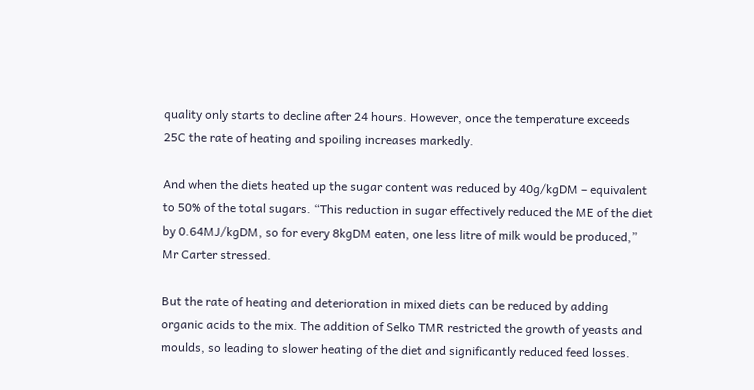quality only starts to decline after 24 hours. However, once the temperature exceeds 25C the rate of heating and spoiling increases markedly.

And when the diets heated up the sugar content was reduced by 40g/kgDM – equivalent to 50% of the total sugars. “This reduction in sugar effectively reduced the ME of the diet by 0.64MJ/kgDM, so for every 8kgDM eaten, one less litre of milk would be produced,” Mr Carter stressed.

But the rate of heating and deterioration in mixed diets can be reduced by adding organic acids to the mix. The addition of Selko TMR restricted the growth of yeasts and moulds, so leading to slower heating of the diet and significantly reduced feed losses.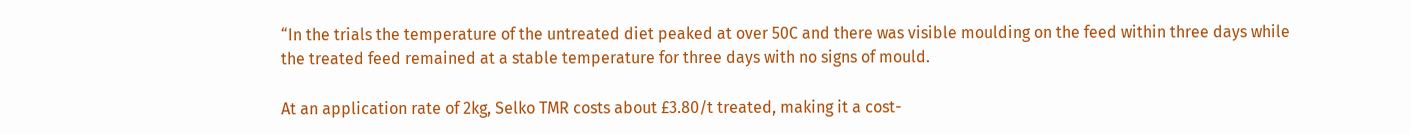“In the trials the temperature of the untreated diet peaked at over 50C and there was visible moulding on the feed within three days while the treated feed remained at a stable temperature for three days with no signs of mould.

At an application rate of 2kg, Selko TMR costs about £3.80/t treated, making it a cost-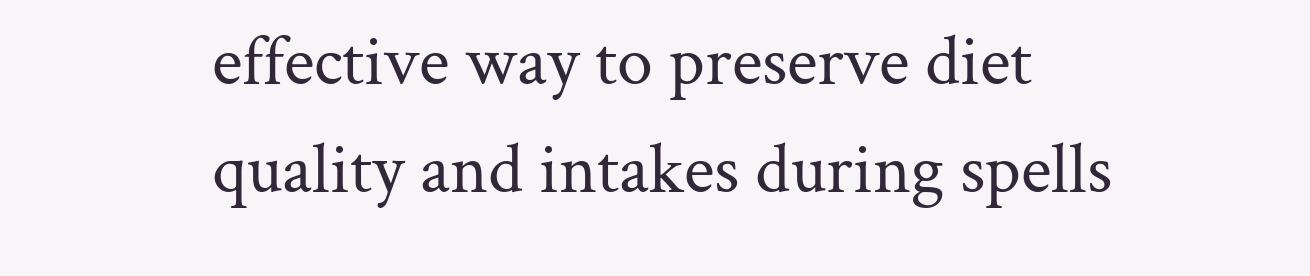effective way to preserve diet quality and intakes during spells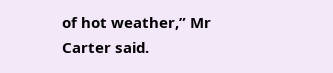of hot weather,” Mr Carter said.